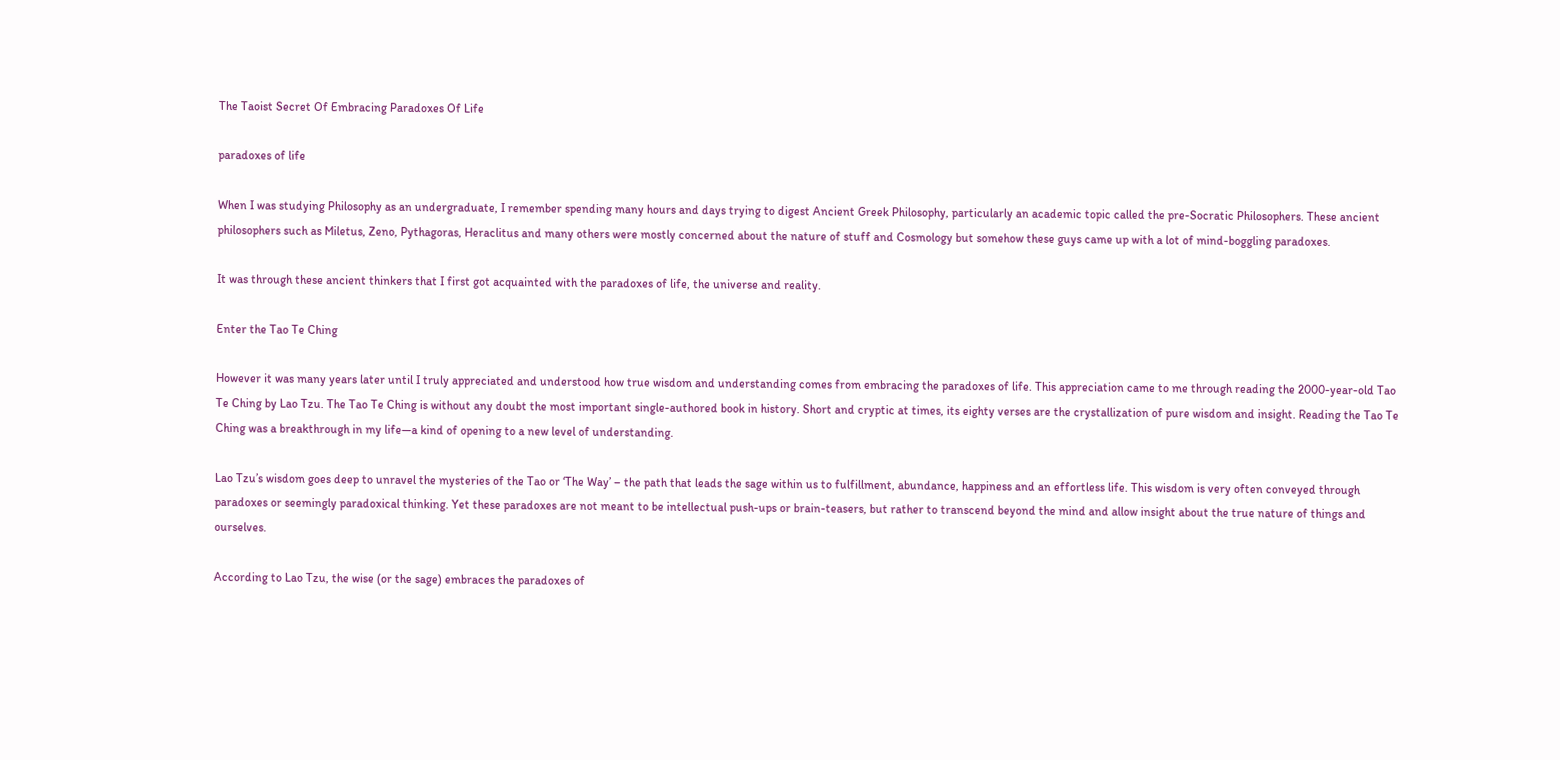The Taoist Secret Of Embracing Paradoxes Of Life

paradoxes of life

When I was studying Philosophy as an undergraduate, I remember spending many hours and days trying to digest Ancient Greek Philosophy, particularly an academic topic called the pre-Socratic Philosophers. These ancient philosophers such as Miletus, Zeno, Pythagoras, Heraclitus and many others were mostly concerned about the nature of stuff and Cosmology but somehow these guys came up with a lot of mind-boggling paradoxes.

It was through these ancient thinkers that I first got acquainted with the paradoxes of life, the universe and reality.

Enter the Tao Te Ching

However it was many years later until I truly appreciated and understood how true wisdom and understanding comes from embracing the paradoxes of life. This appreciation came to me through reading the 2000-year-old Tao Te Ching by Lao Tzu. The Tao Te Ching is without any doubt the most important single-authored book in history. Short and cryptic at times, its eighty verses are the crystallization of pure wisdom and insight. Reading the Tao Te Ching was a breakthrough in my life—a kind of opening to a new level of understanding.

Lao Tzu’s wisdom goes deep to unravel the mysteries of the Tao or ‘The Way’ – the path that leads the sage within us to fulfillment, abundance, happiness and an effortless life. This wisdom is very often conveyed through paradoxes or seemingly paradoxical thinking. Yet these paradoxes are not meant to be intellectual push-ups or brain-teasers, but rather to transcend beyond the mind and allow insight about the true nature of things and ourselves.

According to Lao Tzu, the wise (or the sage) embraces the paradoxes of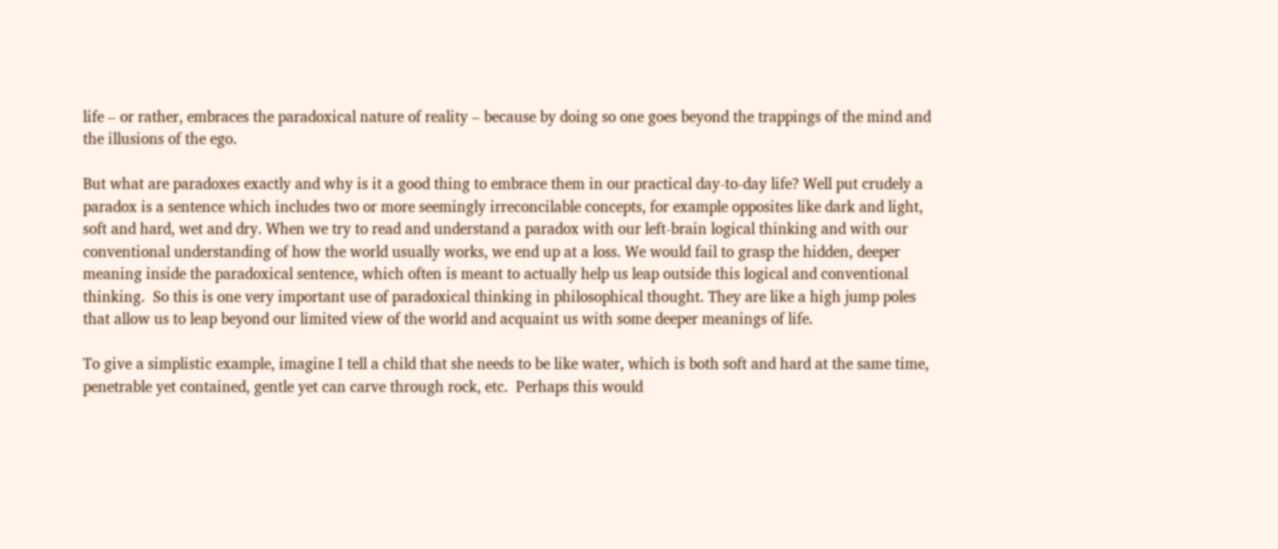life – or rather, embraces the paradoxical nature of reality – because by doing so one goes beyond the trappings of the mind and the illusions of the ego.

But what are paradoxes exactly and why is it a good thing to embrace them in our practical day-to-day life? Well put crudely a paradox is a sentence which includes two or more seemingly irreconcilable concepts, for example opposites like dark and light, soft and hard, wet and dry. When we try to read and understand a paradox with our left-brain logical thinking and with our conventional understanding of how the world usually works, we end up at a loss. We would fail to grasp the hidden, deeper meaning inside the paradoxical sentence, which often is meant to actually help us leap outside this logical and conventional thinking.  So this is one very important use of paradoxical thinking in philosophical thought. They are like a high jump poles that allow us to leap beyond our limited view of the world and acquaint us with some deeper meanings of life.

To give a simplistic example, imagine I tell a child that she needs to be like water, which is both soft and hard at the same time, penetrable yet contained, gentle yet can carve through rock, etc.  Perhaps this would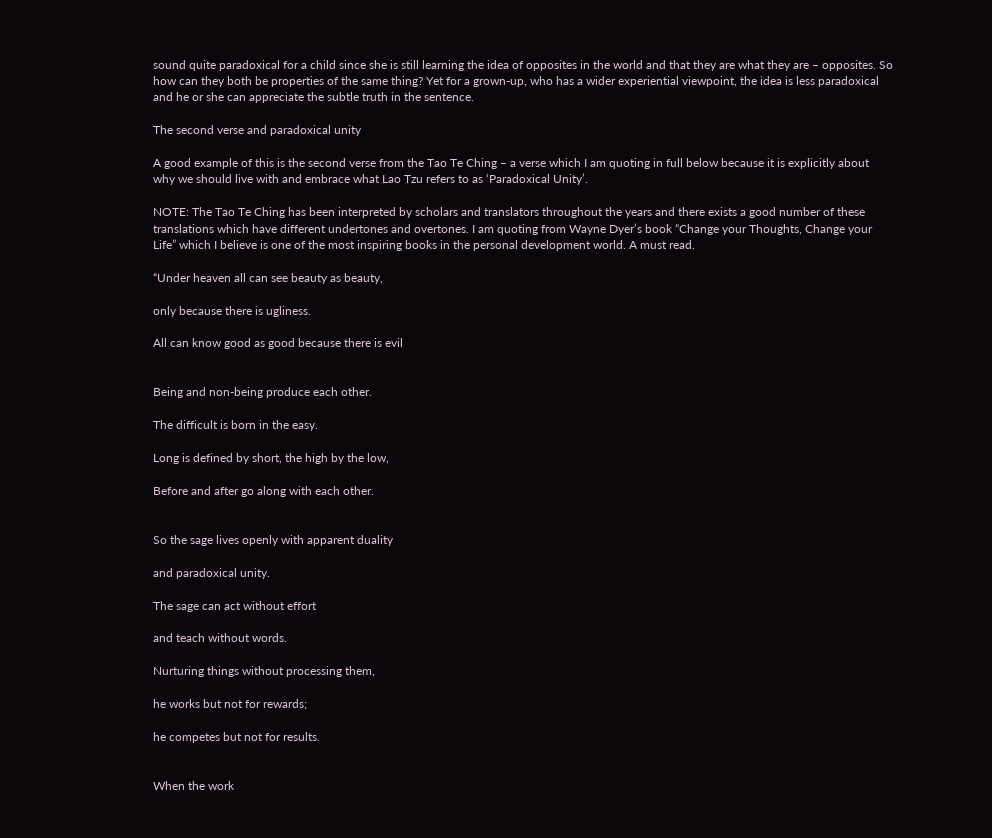sound quite paradoxical for a child since she is still learning the idea of opposites in the world and that they are what they are – opposites. So how can they both be properties of the same thing? Yet for a grown-up, who has a wider experiential viewpoint, the idea is less paradoxical and he or she can appreciate the subtle truth in the sentence.

The second verse and paradoxical unity

A good example of this is the second verse from the Tao Te Ching – a verse which I am quoting in full below because it is explicitly about why we should live with and embrace what Lao Tzu refers to as ‘Paradoxical Unity’.

NOTE: The Tao Te Ching has been interpreted by scholars and translators throughout the years and there exists a good number of these translations which have different undertones and overtones. I am quoting from Wayne Dyer’s book “Change your Thoughts, Change your Life” which I believe is one of the most inspiring books in the personal development world. A must read.

“Under heaven all can see beauty as beauty,

only because there is ugliness.

All can know good as good because there is evil


Being and non-being produce each other.

The difficult is born in the easy.

Long is defined by short, the high by the low,

Before and after go along with each other.


So the sage lives openly with apparent duality

and paradoxical unity.

The sage can act without effort

and teach without words.

Nurturing things without processing them,

he works but not for rewards;

he competes but not for results.


When the work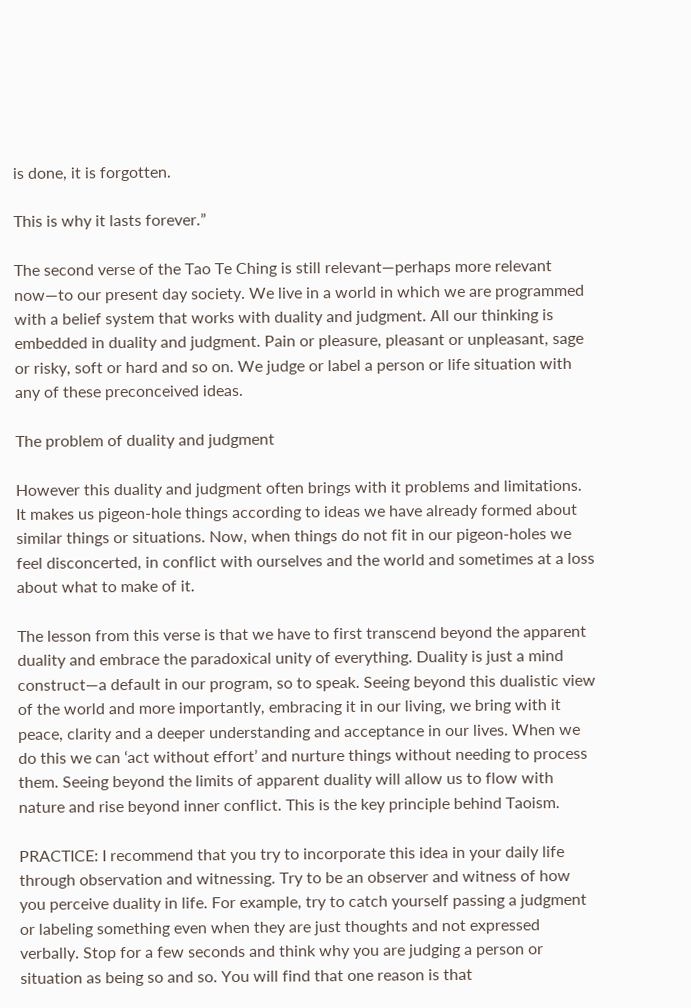is done, it is forgotten.

This is why it lasts forever.”

The second verse of the Tao Te Ching is still relevant—perhaps more relevant now—to our present day society. We live in a world in which we are programmed with a belief system that works with duality and judgment. All our thinking is embedded in duality and judgment. Pain or pleasure, pleasant or unpleasant, sage or risky, soft or hard and so on. We judge or label a person or life situation with any of these preconceived ideas.

The problem of duality and judgment

However this duality and judgment often brings with it problems and limitations. It makes us pigeon-hole things according to ideas we have already formed about similar things or situations. Now, when things do not fit in our pigeon-holes we feel disconcerted, in conflict with ourselves and the world and sometimes at a loss about what to make of it.

The lesson from this verse is that we have to first transcend beyond the apparent duality and embrace the paradoxical unity of everything. Duality is just a mind construct—a default in our program, so to speak. Seeing beyond this dualistic view of the world and more importantly, embracing it in our living, we bring with it peace, clarity and a deeper understanding and acceptance in our lives. When we do this we can ‘act without effort’ and nurture things without needing to process them. Seeing beyond the limits of apparent duality will allow us to flow with nature and rise beyond inner conflict. This is the key principle behind Taoism.

PRACTICE: I recommend that you try to incorporate this idea in your daily life through observation and witnessing. Try to be an observer and witness of how you perceive duality in life. For example, try to catch yourself passing a judgment or labeling something even when they are just thoughts and not expressed verbally. Stop for a few seconds and think why you are judging a person or situation as being so and so. You will find that one reason is that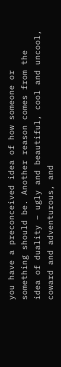you have a preconceived idea of how someone or something should be. Another reason comes from the idea of duality – ugly and beautiful, cool and uncool, coward and adventurous, and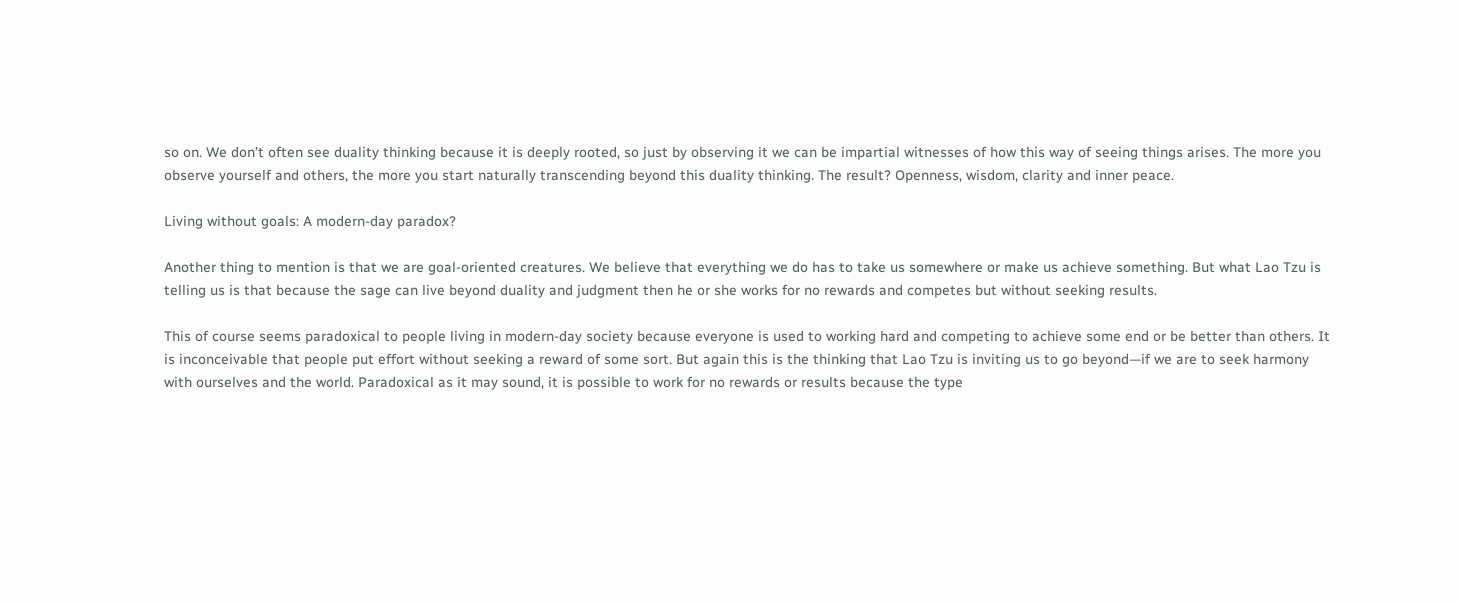so on. We don’t often see duality thinking because it is deeply rooted, so just by observing it we can be impartial witnesses of how this way of seeing things arises. The more you observe yourself and others, the more you start naturally transcending beyond this duality thinking. The result? Openness, wisdom, clarity and inner peace.

Living without goals: A modern-day paradox?

Another thing to mention is that we are goal-oriented creatures. We believe that everything we do has to take us somewhere or make us achieve something. But what Lao Tzu is telling us is that because the sage can live beyond duality and judgment then he or she works for no rewards and competes but without seeking results.

This of course seems paradoxical to people living in modern-day society because everyone is used to working hard and competing to achieve some end or be better than others. It is inconceivable that people put effort without seeking a reward of some sort. But again this is the thinking that Lao Tzu is inviting us to go beyond—if we are to seek harmony with ourselves and the world. Paradoxical as it may sound, it is possible to work for no rewards or results because the type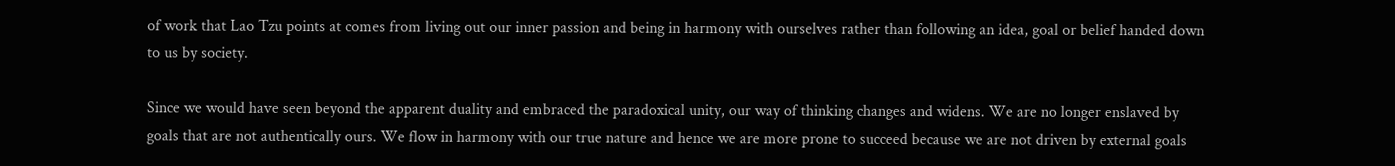of work that Lao Tzu points at comes from living out our inner passion and being in harmony with ourselves rather than following an idea, goal or belief handed down to us by society.

Since we would have seen beyond the apparent duality and embraced the paradoxical unity, our way of thinking changes and widens. We are no longer enslaved by goals that are not authentically ours. We flow in harmony with our true nature and hence we are more prone to succeed because we are not driven by external goals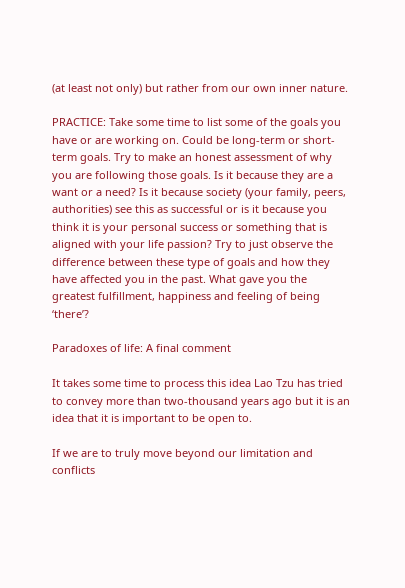(at least not only) but rather from our own inner nature.

PRACTICE: Take some time to list some of the goals you have or are working on. Could be long-term or short-term goals. Try to make an honest assessment of why you are following those goals. Is it because they are a want or a need? Is it because society (your family, peers, authorities) see this as successful or is it because you think it is your personal success or something that is aligned with your life passion? Try to just observe the difference between these type of goals and how they have affected you in the past. What gave you the greatest fulfillment, happiness and feeling of being ‘there’?

Paradoxes of life: A final comment

It takes some time to process this idea Lao Tzu has tried to convey more than two-thousand years ago but it is an idea that it is important to be open to.

If we are to truly move beyond our limitation and conflicts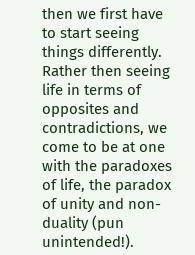then we first have to start seeing things differently. Rather then seeing life in terms of opposites and contradictions, we come to be at one with the paradoxes of life, the paradox of unity and non-duality (pun unintended!).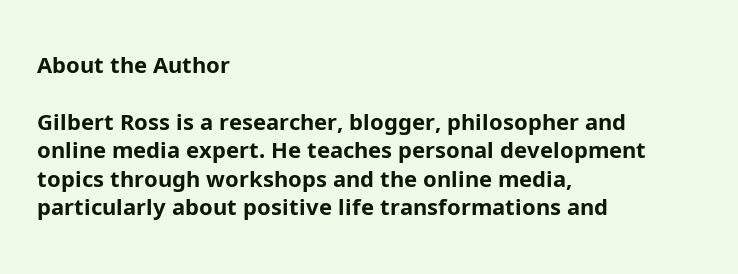About the Author

Gilbert Ross is a researcher, blogger, philosopher and online media expert. He teaches personal development topics through workshops and the online media, particularly about positive life transformations and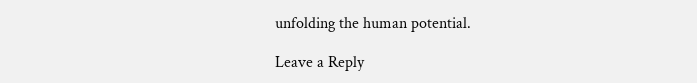unfolding the human potential.

Leave a Reply